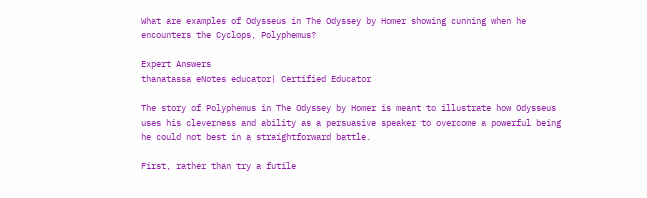What are examples of Odysseus in The Odyssey by Homer showing cunning when he encounters the Cyclops, Polyphemus?

Expert Answers
thanatassa eNotes educator| Certified Educator

The story of Polyphemus in The Odyssey by Homer is meant to illustrate how Odysseus uses his cleverness and ability as a persuasive speaker to overcome a powerful being he could not best in a straightforward battle.

First, rather than try a futile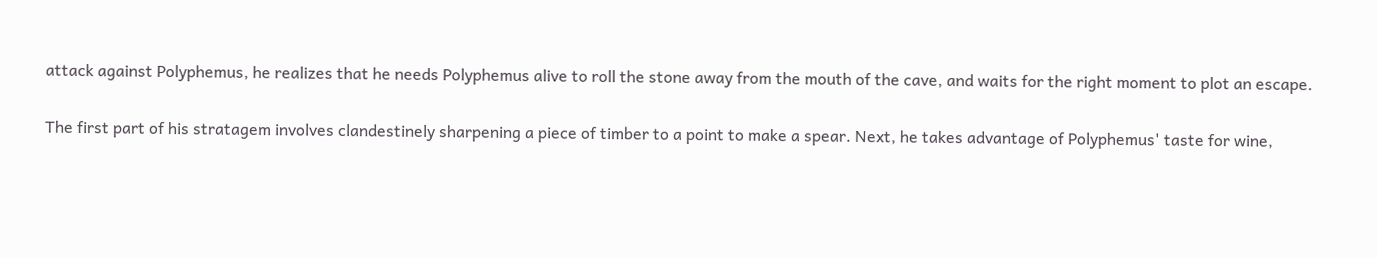attack against Polyphemus, he realizes that he needs Polyphemus alive to roll the stone away from the mouth of the cave, and waits for the right moment to plot an escape.

The first part of his stratagem involves clandestinely sharpening a piece of timber to a point to make a spear. Next, he takes advantage of Polyphemus' taste for wine,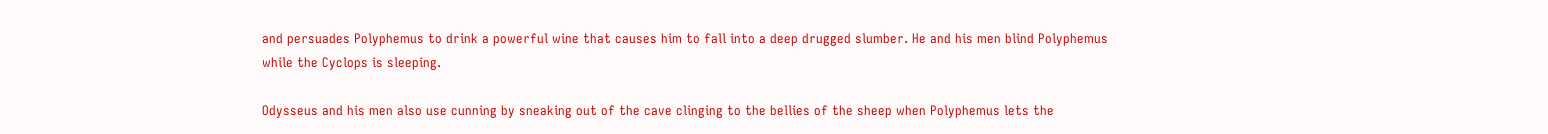and persuades Polyphemus to drink a powerful wine that causes him to fall into a deep drugged slumber. He and his men blind Polyphemus while the Cyclops is sleeping.

Odysseus and his men also use cunning by sneaking out of the cave clinging to the bellies of the sheep when Polyphemus lets the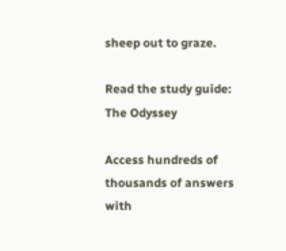sheep out to graze.

Read the study guide:
The Odyssey

Access hundreds of thousands of answers with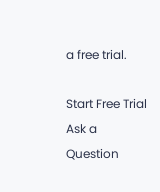a free trial.

Start Free Trial
Ask a Question